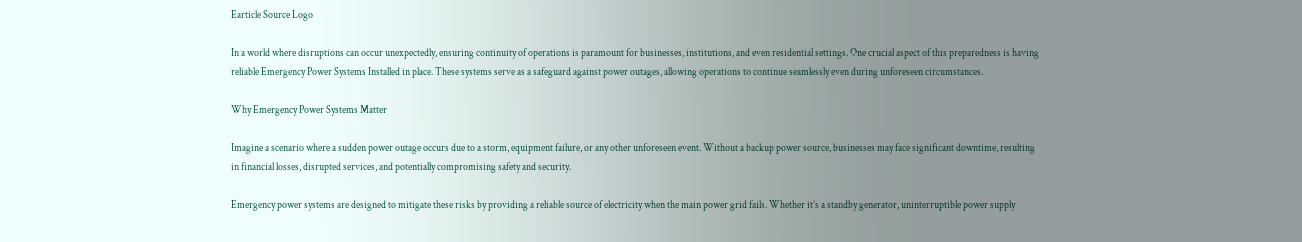Earticle Source Logo

In a world where disruptions can occur unexpectedly, ensuring continuity of operations is paramount for businesses, institutions, and even residential settings. One crucial aspect of this preparedness is having reliable Emergency Power Systems Installed in place. These systems serve as a safeguard against power outages, allowing operations to continue seamlessly even during unforeseen circumstances.

Why Emergency Power Systems Matter

Imagine a scenario where a sudden power outage occurs due to a storm, equipment failure, or any other unforeseen event. Without a backup power source, businesses may face significant downtime, resulting in financial losses, disrupted services, and potentially compromising safety and security.

Emergency power systems are designed to mitigate these risks by providing a reliable source of electricity when the main power grid fails. Whether it’s a standby generator, uninterruptible power supply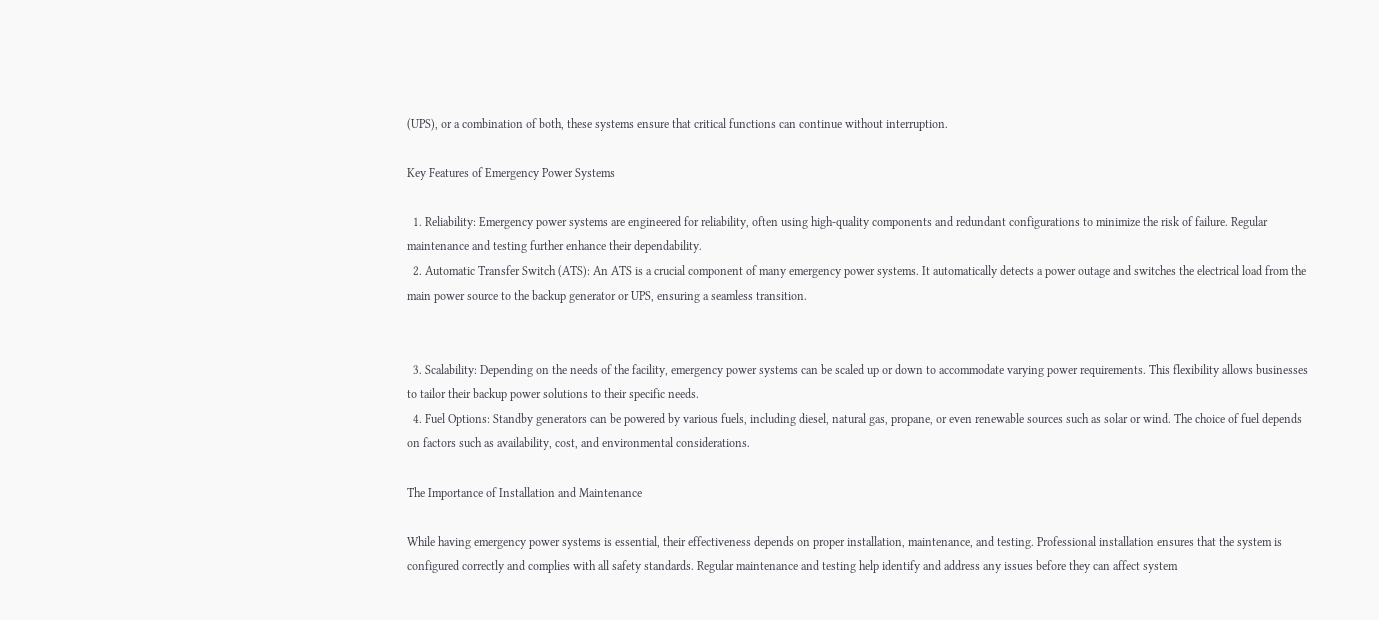(UPS), or a combination of both, these systems ensure that critical functions can continue without interruption.

Key Features of Emergency Power Systems

  1. Reliability: Emergency power systems are engineered for reliability, often using high-quality components and redundant configurations to minimize the risk of failure. Regular maintenance and testing further enhance their dependability.
  2. Automatic Transfer Switch (ATS): An ATS is a crucial component of many emergency power systems. It automatically detects a power outage and switches the electrical load from the main power source to the backup generator or UPS, ensuring a seamless transition.


  3. Scalability: Depending on the needs of the facility, emergency power systems can be scaled up or down to accommodate varying power requirements. This flexibility allows businesses to tailor their backup power solutions to their specific needs.
  4. Fuel Options: Standby generators can be powered by various fuels, including diesel, natural gas, propane, or even renewable sources such as solar or wind. The choice of fuel depends on factors such as availability, cost, and environmental considerations.

The Importance of Installation and Maintenance

While having emergency power systems is essential, their effectiveness depends on proper installation, maintenance, and testing. Professional installation ensures that the system is configured correctly and complies with all safety standards. Regular maintenance and testing help identify and address any issues before they can affect system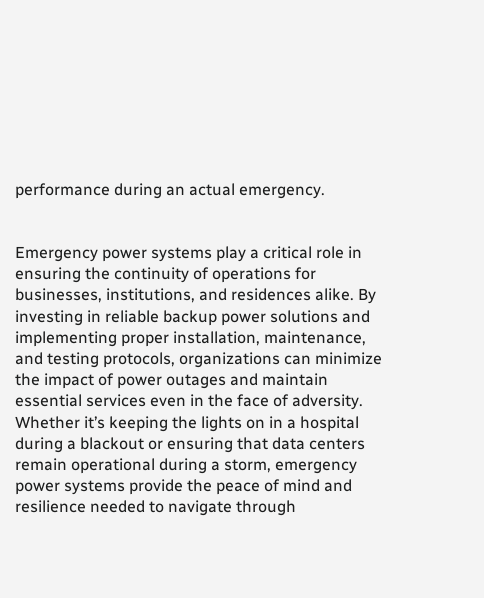performance during an actual emergency.


Emergency power systems play a critical role in ensuring the continuity of operations for businesses, institutions, and residences alike. By investing in reliable backup power solutions and implementing proper installation, maintenance, and testing protocols, organizations can minimize the impact of power outages and maintain essential services even in the face of adversity. Whether it’s keeping the lights on in a hospital during a blackout or ensuring that data centers remain operational during a storm, emergency power systems provide the peace of mind and resilience needed to navigate through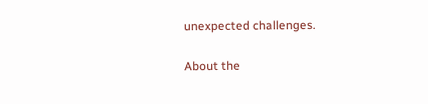unexpected challenges.

About the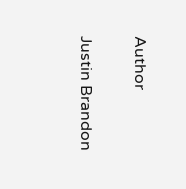Author

Justin Brandon